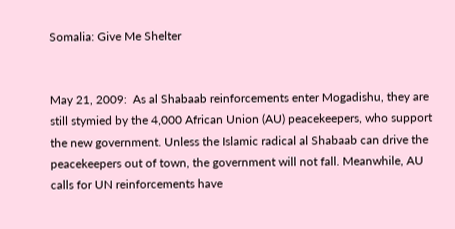Somalia: Give Me Shelter


May 21, 2009:  As al Shabaab reinforcements enter Mogadishu, they are still stymied by the 4,000 African Union (AU) peacekeepers, who support the new government. Unless the Islamic radical al Shabaab can drive the peacekeepers out of town, the government will not fall. Meanwhile, AU calls for UN reinforcements have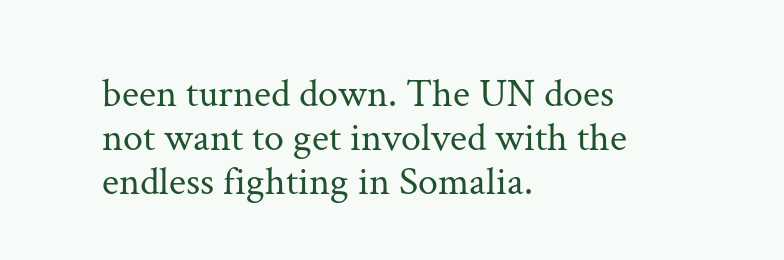been turned down. The UN does not want to get involved with the endless fighting in Somalia.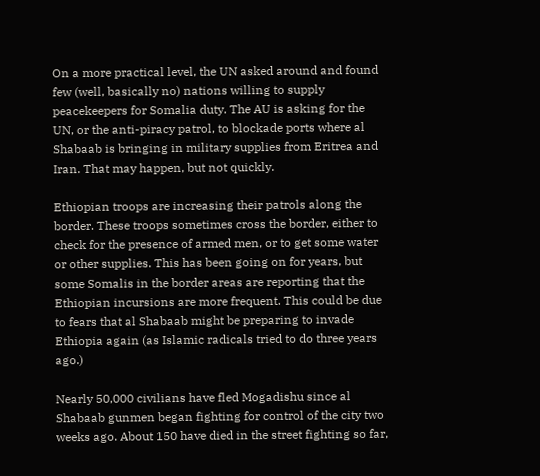On a more practical level, the UN asked around and found few (well, basically no) nations willing to supply peacekeepers for Somalia duty. The AU is asking for the UN, or the anti-piracy patrol, to blockade ports where al Shabaab is bringing in military supplies from Eritrea and Iran. That may happen, but not quickly.

Ethiopian troops are increasing their patrols along the border. These troops sometimes cross the border, either to check for the presence of armed men, or to get some water or other supplies. This has been going on for years, but some Somalis in the border areas are reporting that the Ethiopian incursions are more frequent. This could be due to fears that al Shabaab might be preparing to invade Ethiopia again (as Islamic radicals tried to do three years ago.)

Nearly 50,000 civilians have fled Mogadishu since al Shabaab gunmen began fighting for control of the city two weeks ago. About 150 have died in the street fighting so far,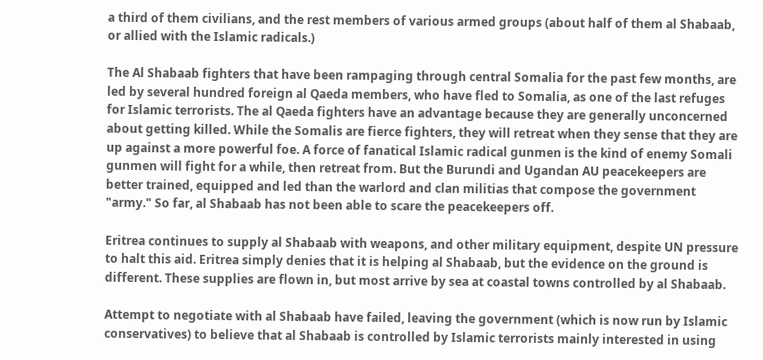a third of them civilians, and the rest members of various armed groups (about half of them al Shabaab, or allied with the Islamic radicals.)

The Al Shabaab fighters that have been rampaging through central Somalia for the past few months, are led by several hundred foreign al Qaeda members, who have fled to Somalia, as one of the last refuges for Islamic terrorists. The al Qaeda fighters have an advantage because they are generally unconcerned about getting killed. While the Somalis are fierce fighters, they will retreat when they sense that they are up against a more powerful foe. A force of fanatical Islamic radical gunmen is the kind of enemy Somali gunmen will fight for a while, then retreat from. But the Burundi and Ugandan AU peacekeepers are better trained, equipped and led than the warlord and clan militias that compose the government "army." So far, al Shabaab has not been able to scare the peacekeepers off.

Eritrea continues to supply al Shabaab with weapons, and other military equipment, despite UN pressure to halt this aid. Eritrea simply denies that it is helping al Shabaab, but the evidence on the ground is different. These supplies are flown in, but most arrive by sea at coastal towns controlled by al Shabaab.

Attempt to negotiate with al Shabaab have failed, leaving the government (which is now run by Islamic conservatives) to believe that al Shabaab is controlled by Islamic terrorists mainly interested in using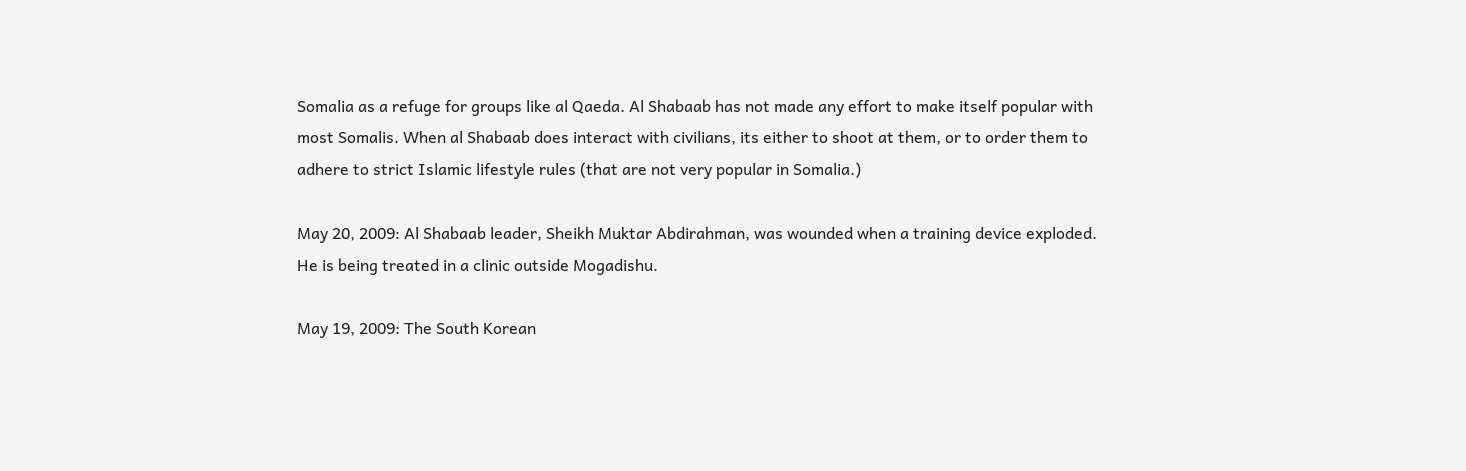Somalia as a refuge for groups like al Qaeda. Al Shabaab has not made any effort to make itself popular with most Somalis. When al Shabaab does interact with civilians, its either to shoot at them, or to order them to adhere to strict Islamic lifestyle rules (that are not very popular in Somalia.)

May 20, 2009: Al Shabaab leader, Sheikh Muktar Abdirahman, was wounded when a training device exploded. He is being treated in a clinic outside Mogadishu.

May 19, 2009: The South Korean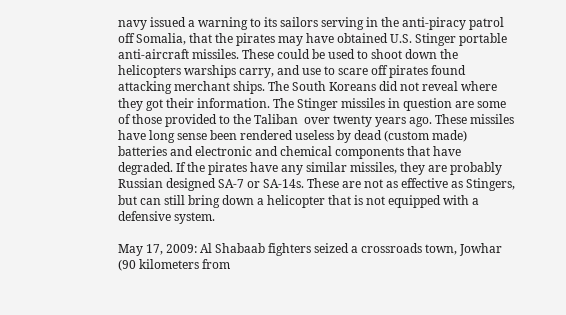navy issued a warning to its sailors serving in the anti-piracy patrol off Somalia, that the pirates may have obtained U.S. Stinger portable anti-aircraft missiles. These could be used to shoot down the helicopters warships carry, and use to scare off pirates found attacking merchant ships. The South Koreans did not reveal where they got their information. The Stinger missiles in question are some of those provided to the Taliban  over twenty years ago. These missiles have long sense been rendered useless by dead (custom made) batteries and electronic and chemical components that have degraded. If the pirates have any similar missiles, they are probably Russian designed SA-7 or SA-14s. These are not as effective as Stingers, but can still bring down a helicopter that is not equipped with a defensive system.

May 17, 2009: Al Shabaab fighters seized a crossroads town, Jowhar (90 kilometers from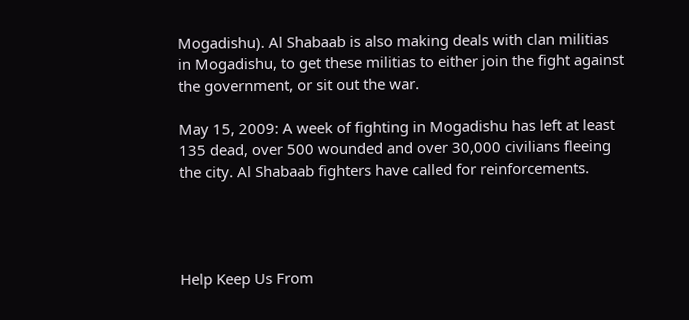Mogadishu). Al Shabaab is also making deals with clan militias in Mogadishu, to get these militias to either join the fight against the government, or sit out the war.

May 15, 2009: A week of fighting in Mogadishu has left at least 135 dead, over 500 wounded and over 30,000 civilians fleeing the city. Al Shabaab fighters have called for reinforcements.




Help Keep Us From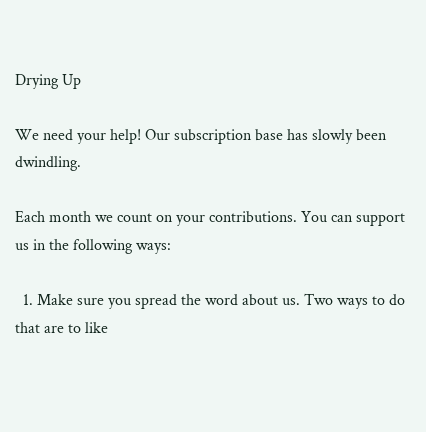Drying Up

We need your help! Our subscription base has slowly been dwindling.

Each month we count on your contributions. You can support us in the following ways:

  1. Make sure you spread the word about us. Two ways to do that are to like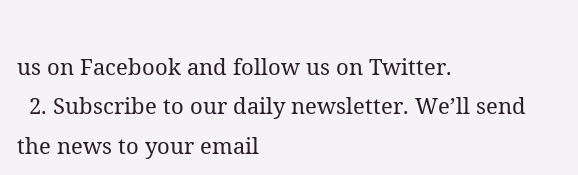us on Facebook and follow us on Twitter.
  2. Subscribe to our daily newsletter. We’ll send the news to your email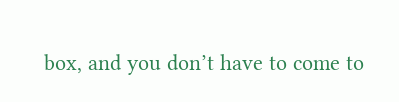box, and you don’t have to come to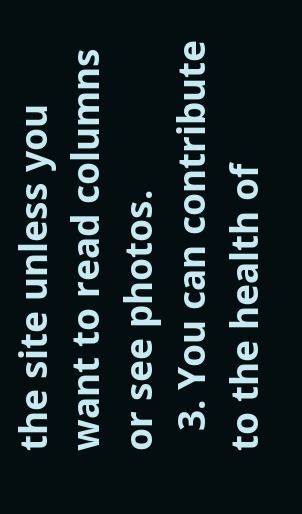the site unless you want to read columns or see photos.
  3. You can contribute to the health of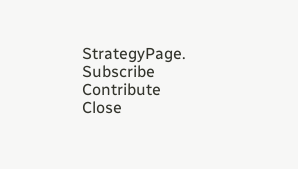StrategyPage.
Subscribe   Contribute   Close